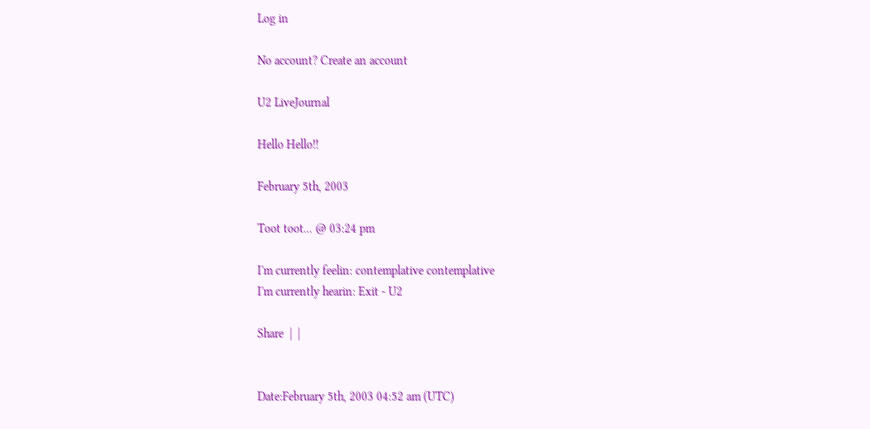Log in

No account? Create an account

U2 LiveJournal

Hello Hello!!

February 5th, 2003

Toot toot... @ 03:24 pm

I'm currently feelin: contemplative contemplative
I'm currently hearin: Exit - U2

Share  |  |


Date:February 5th, 2003 04:52 am (UTC)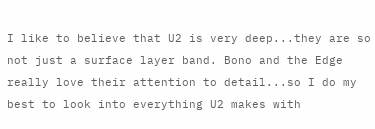I like to believe that U2 is very deep...they are so not just a surface layer band. Bono and the Edge really love their attention to detail...so I do my best to look into everything U2 makes with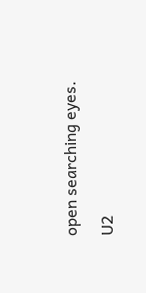open searching eyes.

U2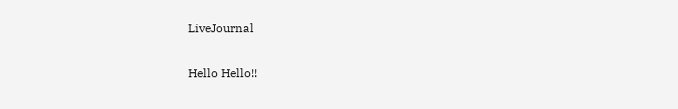LiveJournal

Hello Hello!!